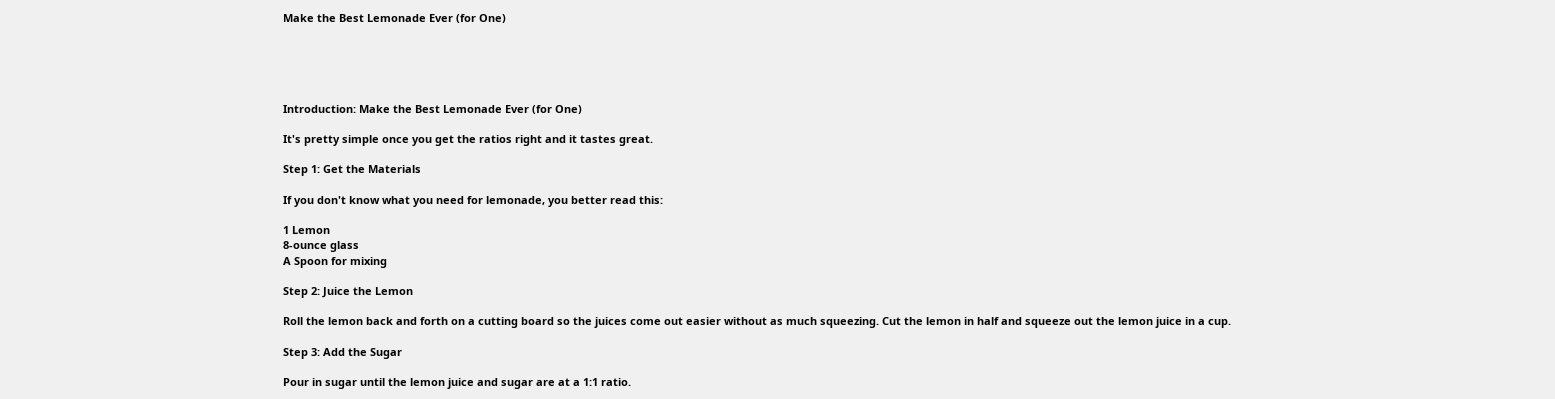Make the Best Lemonade Ever (for One)





Introduction: Make the Best Lemonade Ever (for One)

It's pretty simple once you get the ratios right and it tastes great.

Step 1: Get the Materials

If you don't know what you need for lemonade, you better read this:

1 Lemon
8-ounce glass
A Spoon for mixing

Step 2: Juice the Lemon

Roll the lemon back and forth on a cutting board so the juices come out easier without as much squeezing. Cut the lemon in half and squeeze out the lemon juice in a cup.

Step 3: Add the Sugar

Pour in sugar until the lemon juice and sugar are at a 1:1 ratio.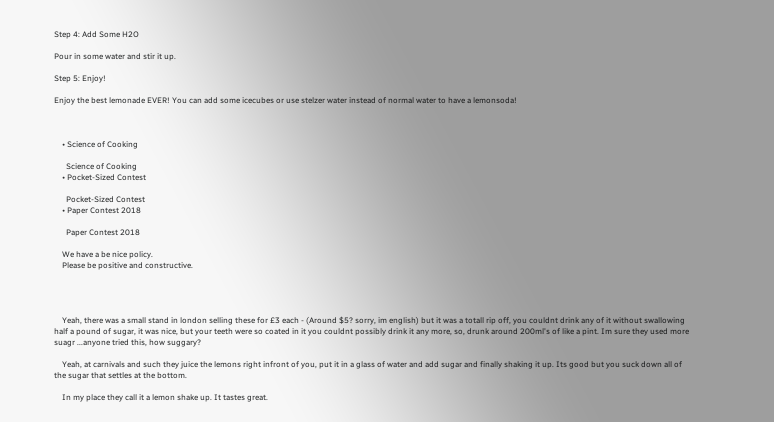Step 4: Add Some H2O

Pour in some water and stir it up.

Step 5: Enjoy!

Enjoy the best lemonade EVER! You can add some icecubes or use stelzer water instead of normal water to have a lemonsoda!



    • Science of Cooking

      Science of Cooking
    • Pocket-Sized Contest

      Pocket-Sized Contest
    • Paper Contest 2018

      Paper Contest 2018

    We have a be nice policy.
    Please be positive and constructive.




    Yeah, there was a small stand in london selling these for £3 each - (Around $5? sorry, im english) but it was a totall rip off, you couldnt drink any of it without swallowing half a pound of sugar, it was nice, but your teeth were so coated in it you couldnt possibly drink it any more, so, drunk around 200ml's of like a pint. Im sure they used more suagr ...anyone tried this, how suggary?

    Yeah, at carnivals and such they juice the lemons right infront of you, put it in a glass of water and add sugar and finally shaking it up. Its good but you suck down all of the sugar that settles at the bottom.

    In my place they call it a lemon shake up. It tastes great.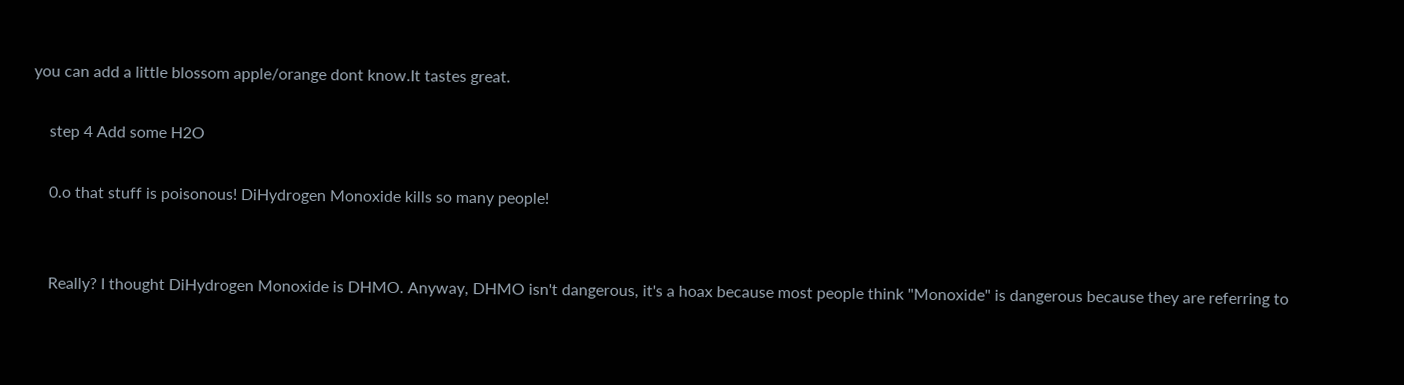you can add a little blossom apple/orange dont know.It tastes great.

    step 4 Add some H2O

    0.o that stuff is poisonous! DiHydrogen Monoxide kills so many people!


    Really? I thought DiHydrogen Monoxide is DHMO. Anyway, DHMO isn't dangerous, it's a hoax because most people think "Monoxide" is dangerous because they are referring to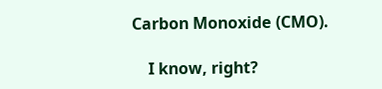Carbon Monoxide (CMO).

    I know, right?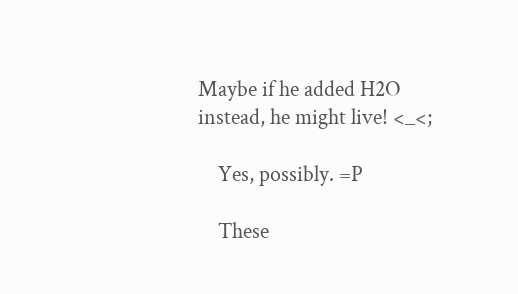Maybe if he added H2O instead, he might live! <_<;

    Yes, possibly. =P

    These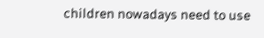children nowadays need to use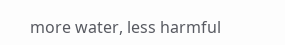more water, less harmful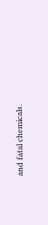and fatal chemicals.